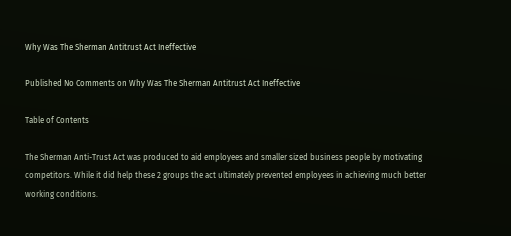Why Was The Sherman Antitrust Act Ineffective

Published No Comments on Why Was The Sherman Antitrust Act Ineffective

Table of Contents

The Sherman Anti-Trust Act was produced to aid employees and smaller sized business people by motivating competitors. While it did help these 2 groups the act ultimately prevented employees in achieving much better working conditions.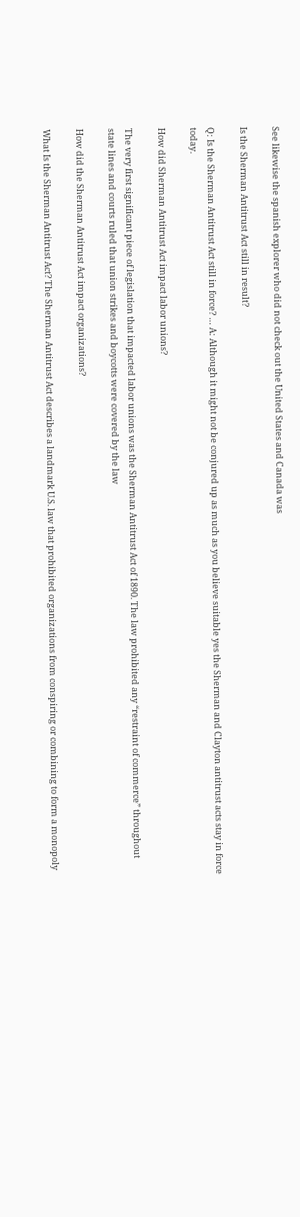See likewise the spanish explorer who did not check out the United States and Canada was

Is the Sherman Antitrust Act still in result?

Q: Is the Sherman Antitrust Act still in force? … A: Although it might not be conjured up as much as you believe suitable yes the Sherman and Clayton antitrust acts stay in force today.

How did Sherman Antitrust Act impact labor unions?

The very first significant piece of legislation that impacted labor unions was the Sherman Antitrust Act of 1890. The law prohibited any “restraint of commerce” throughout state lines and courts ruled that union strikes and boycotts were covered by the law

How did the Sherman Antitrust Act impact organizations?

What Is the Sherman Antitrust Act? The Sherman Antitrust Act describes a landmark U.S. law that prohibited organizations from conspiring or combining to form a monopoly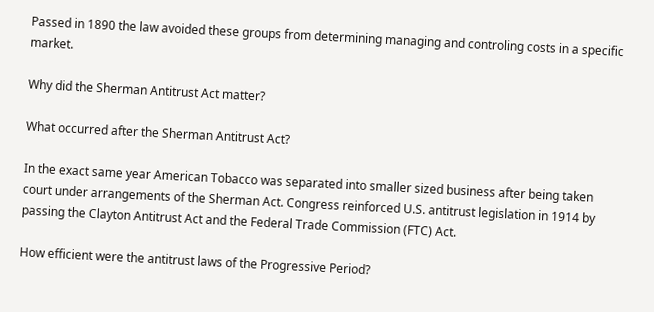Passed in 1890 the law avoided these groups from determining managing and controling costs in a specific market.

Why did the Sherman Antitrust Act matter?

What occurred after the Sherman Antitrust Act?

In the exact same year American Tobacco was separated into smaller sized business after being taken court under arrangements of the Sherman Act. Congress reinforced U.S. antitrust legislation in 1914 by passing the Clayton Antitrust Act and the Federal Trade Commission (FTC) Act.

How efficient were the antitrust laws of the Progressive Period?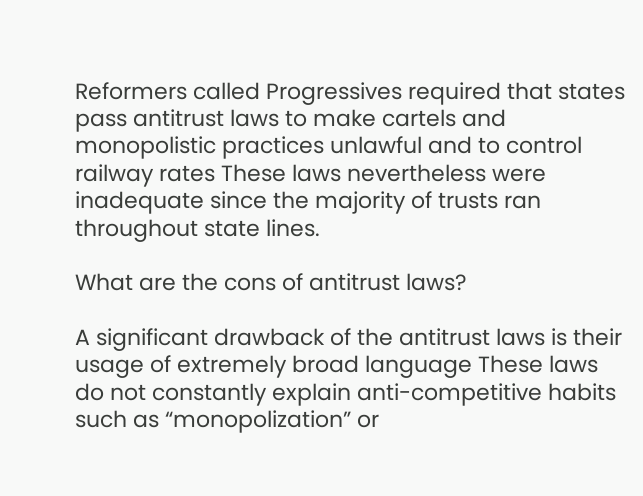Reformers called Progressives required that states pass antitrust laws to make cartels and monopolistic practices unlawful and to control railway rates These laws nevertheless were inadequate since the majority of trusts ran throughout state lines.

What are the cons of antitrust laws?

A significant drawback of the antitrust laws is their usage of extremely broad language These laws do not constantly explain anti-competitive habits such as “monopolization” or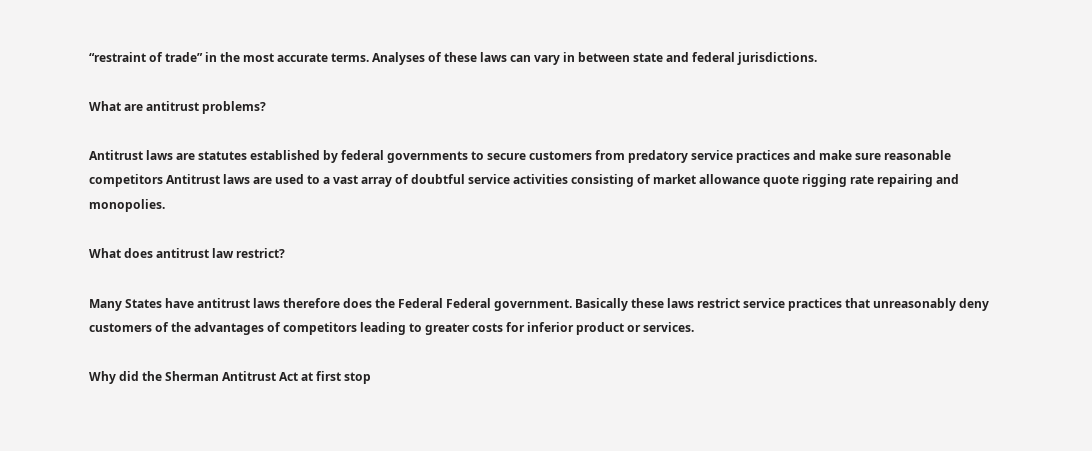“restraint of trade” in the most accurate terms. Analyses of these laws can vary in between state and federal jurisdictions.

What are antitrust problems?

Antitrust laws are statutes established by federal governments to secure customers from predatory service practices and make sure reasonable competitors Antitrust laws are used to a vast array of doubtful service activities consisting of market allowance quote rigging rate repairing and monopolies.

What does antitrust law restrict?

Many States have antitrust laws therefore does the Federal Federal government. Basically these laws restrict service practices that unreasonably deny customers of the advantages of competitors leading to greater costs for inferior product or services.

Why did the Sherman Antitrust Act at first stop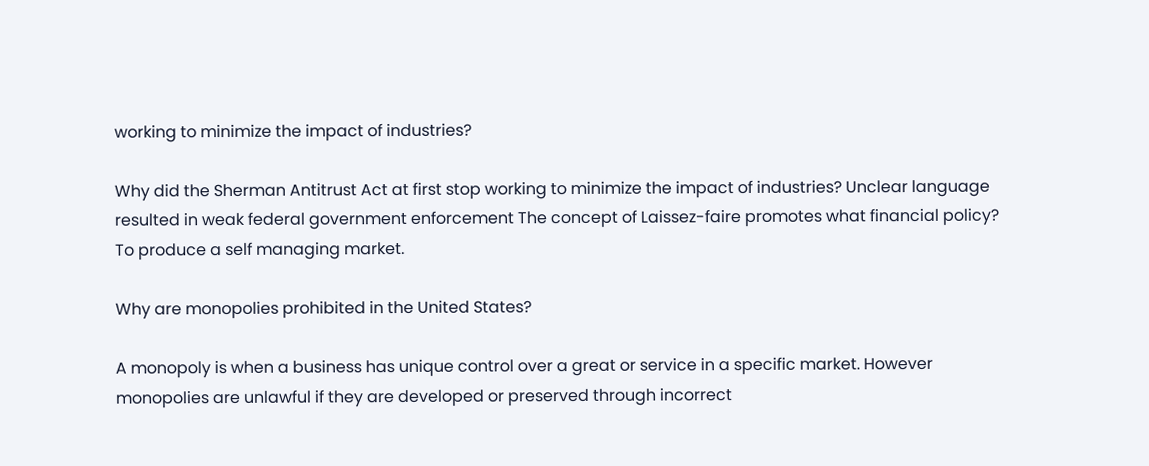working to minimize the impact of industries?

Why did the Sherman Antitrust Act at first stop working to minimize the impact of industries? Unclear language resulted in weak federal government enforcement The concept of Laissez-faire promotes what financial policy? To produce a self managing market.

Why are monopolies prohibited in the United States?

A monopoly is when a business has unique control over a great or service in a specific market. However monopolies are unlawful if they are developed or preserved through incorrect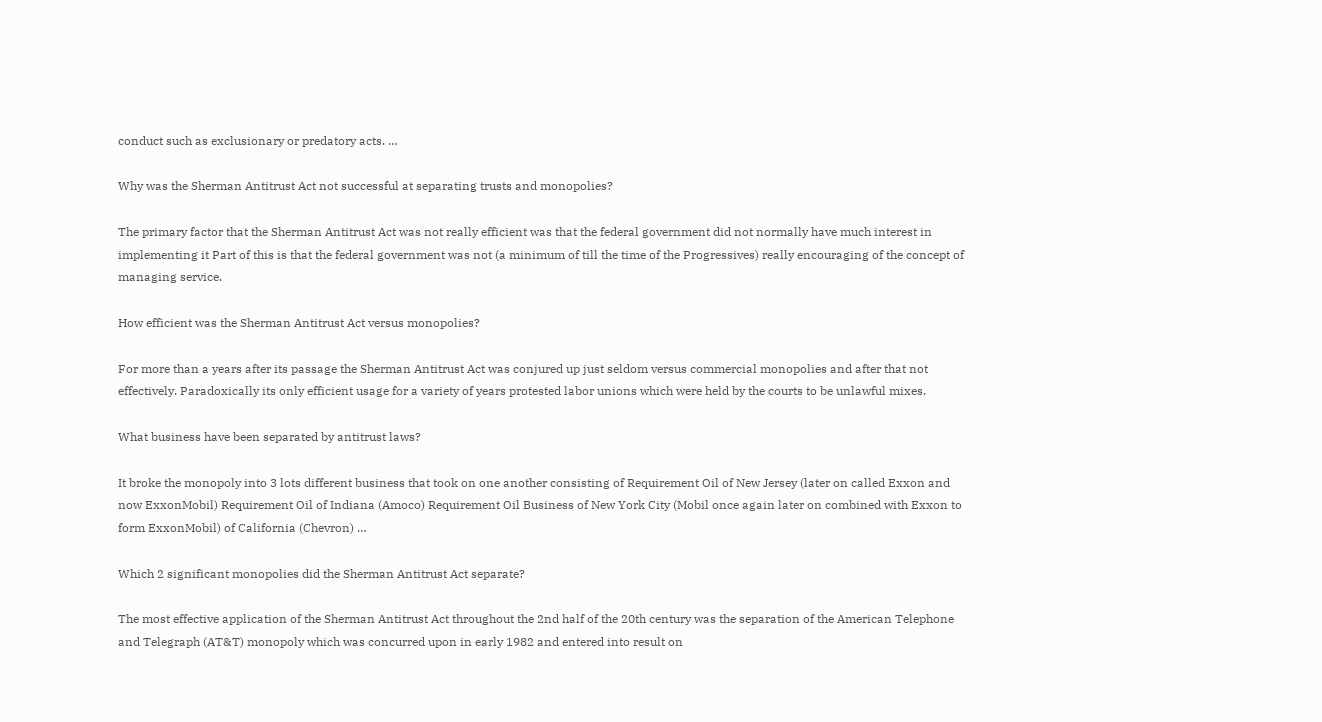conduct such as exclusionary or predatory acts. …

Why was the Sherman Antitrust Act not successful at separating trusts and monopolies?

The primary factor that the Sherman Antitrust Act was not really efficient was that the federal government did not normally have much interest in implementing it Part of this is that the federal government was not (a minimum of till the time of the Progressives) really encouraging of the concept of managing service.

How efficient was the Sherman Antitrust Act versus monopolies?

For more than a years after its passage the Sherman Antitrust Act was conjured up just seldom versus commercial monopolies and after that not effectively. Paradoxically its only efficient usage for a variety of years protested labor unions which were held by the courts to be unlawful mixes.

What business have been separated by antitrust laws?

It broke the monopoly into 3 lots different business that took on one another consisting of Requirement Oil of New Jersey (later on called Exxon and now ExxonMobil) Requirement Oil of Indiana (Amoco) Requirement Oil Business of New York City (Mobil once again later on combined with Exxon to form ExxonMobil) of California (Chevron) …

Which 2 significant monopolies did the Sherman Antitrust Act separate?

The most effective application of the Sherman Antitrust Act throughout the 2nd half of the 20th century was the separation of the American Telephone and Telegraph (AT&T) monopoly which was concurred upon in early 1982 and entered into result on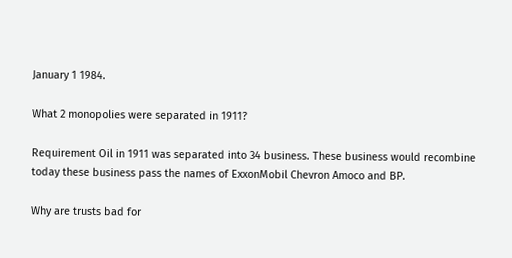January 1 1984.

What 2 monopolies were separated in 1911?

Requirement Oil in 1911 was separated into 34 business. These business would recombine today these business pass the names of ExxonMobil Chevron Amoco and BP.

Why are trusts bad for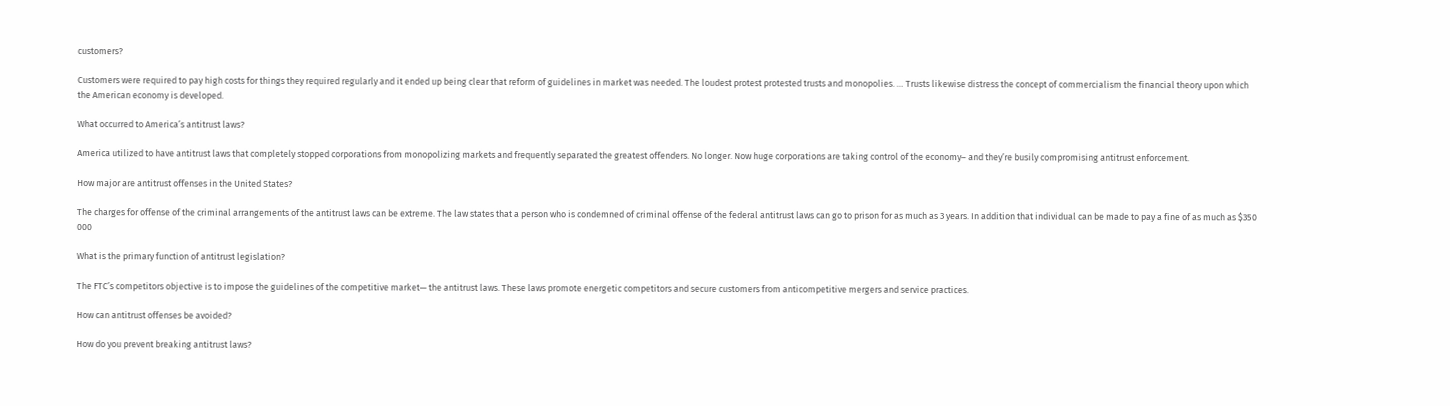customers?

Customers were required to pay high costs for things they required regularly and it ended up being clear that reform of guidelines in market was needed. The loudest protest protested trusts and monopolies. … Trusts likewise distress the concept of commercialism the financial theory upon which the American economy is developed.

What occurred to America’s antitrust laws?

America utilized to have antitrust laws that completely stopped corporations from monopolizing markets and frequently separated the greatest offenders. No longer. Now huge corporations are taking control of the economy– and they’re busily compromising antitrust enforcement.

How major are antitrust offenses in the United States?

The charges for offense of the criminal arrangements of the antitrust laws can be extreme. The law states that a person who is condemned of criminal offense of the federal antitrust laws can go to prison for as much as 3 years. In addition that individual can be made to pay a fine of as much as $350 000

What is the primary function of antitrust legislation?

The FTC’s competitors objective is to impose the guidelines of the competitive market— the antitrust laws. These laws promote energetic competitors and secure customers from anticompetitive mergers and service practices.

How can antitrust offenses be avoided?

How do you prevent breaking antitrust laws?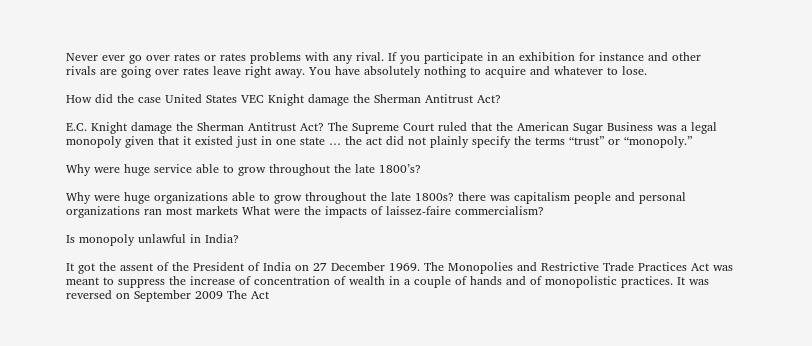Never ever go over rates or rates problems with any rival. If you participate in an exhibition for instance and other rivals are going over rates leave right away. You have absolutely nothing to acquire and whatever to lose.

How did the case United States VEC Knight damage the Sherman Antitrust Act?

E.C. Knight damage the Sherman Antitrust Act? The Supreme Court ruled that the American Sugar Business was a legal monopoly given that it existed just in one state … the act did not plainly specify the terms “trust” or “monopoly.”

Why were huge service able to grow throughout the late 1800’s?

Why were huge organizations able to grow throughout the late 1800s? there was capitalism people and personal organizations ran most markets What were the impacts of laissez-faire commercialism?

Is monopoly unlawful in India?

It got the assent of the President of India on 27 December 1969. The Monopolies and Restrictive Trade Practices Act was meant to suppress the increase of concentration of wealth in a couple of hands and of monopolistic practices. It was reversed on September 2009 The Act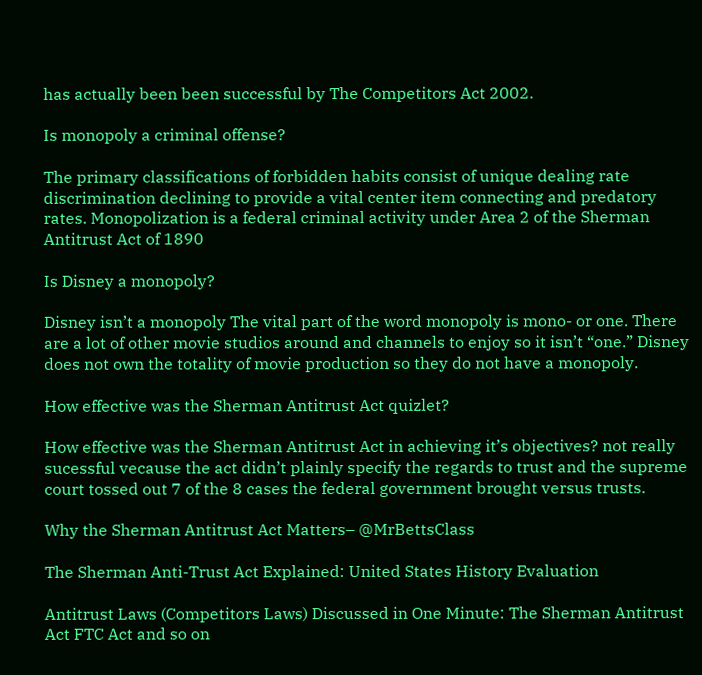has actually been been successful by The Competitors Act 2002.

Is monopoly a criminal offense?

The primary classifications of forbidden habits consist of unique dealing rate discrimination declining to provide a vital center item connecting and predatory rates. Monopolization is a federal criminal activity under Area 2 of the Sherman Antitrust Act of 1890

Is Disney a monopoly?

Disney isn’t a monopoly The vital part of the word monopoly is mono- or one. There are a lot of other movie studios around and channels to enjoy so it isn’t “one.” Disney does not own the totality of movie production so they do not have a monopoly.

How effective was the Sherman Antitrust Act quizlet?

How effective was the Sherman Antitrust Act in achieving it’s objectives? not really sucessful vecause the act didn’t plainly specify the regards to trust and the supreme court tossed out 7 of the 8 cases the federal government brought versus trusts.

Why the Sherman Antitrust Act Matters– @MrBettsClass

The Sherman Anti-Trust Act Explained: United States History Evaluation

Antitrust Laws (Competitors Laws) Discussed in One Minute: The Sherman Antitrust Act FTC Act and so on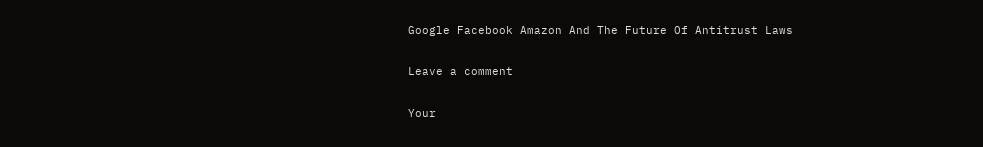Google Facebook Amazon And The Future Of Antitrust Laws

Leave a comment

Your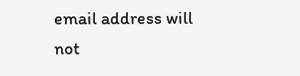email address will not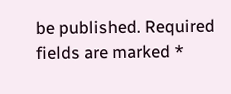be published. Required fields are marked *